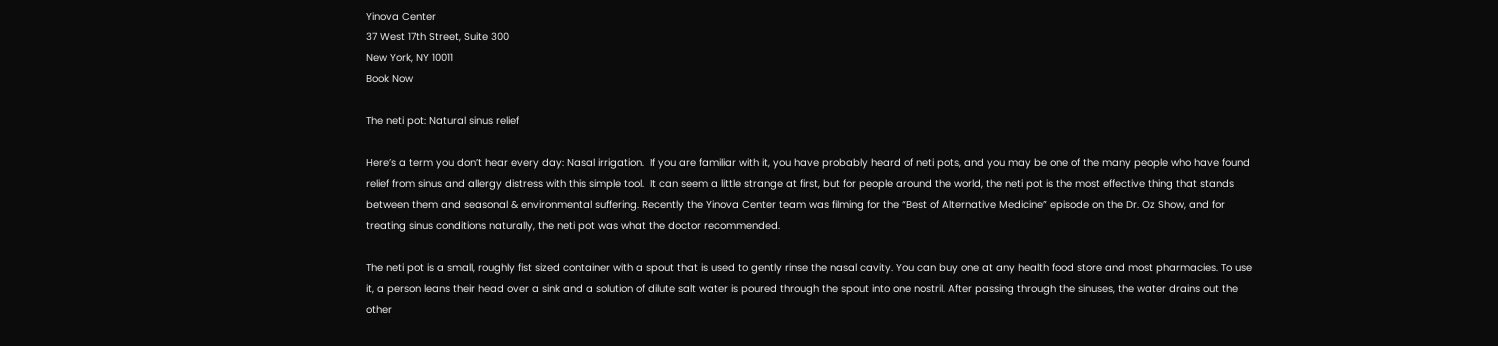Yinova Center
37 West 17th Street, Suite 300
New York, NY 10011
Book Now

The neti pot: Natural sinus relief

Here’s a term you don’t hear every day: Nasal irrigation.  If you are familiar with it, you have probably heard of neti pots, and you may be one of the many people who have found relief from sinus and allergy distress with this simple tool.  It can seem a little strange at first, but for people around the world, the neti pot is the most effective thing that stands between them and seasonal & environmental suffering. Recently the Yinova Center team was filming for the “Best of Alternative Medicine” episode on the Dr. Oz Show, and for treating sinus conditions naturally, the neti pot was what the doctor recommended.

The neti pot is a small, roughly fist sized container with a spout that is used to gently rinse the nasal cavity. You can buy one at any health food store and most pharmacies. To use it, a person leans their head over a sink and a solution of dilute salt water is poured through the spout into one nostril. After passing through the sinuses, the water drains out the other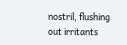nostril, flushing out irritants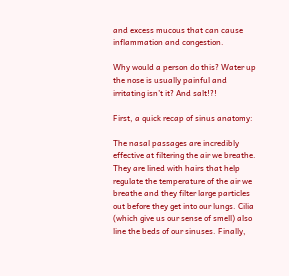and excess mucous that can cause inflammation and congestion.

Why would a person do this? Water up the nose is usually painful and irritating isn’t it? And salt!?!

First, a quick recap of sinus anatomy:

The nasal passages are incredibly effective at filtering the air we breathe. They are lined with hairs that help regulate the temperature of the air we breathe and they filter large particles out before they get into our lungs. Cilia (which give us our sense of smell) also line the beds of our sinuses. Finally,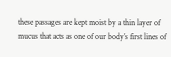these passages are kept moist by a thin layer of mucus that acts as one of our body’s first lines of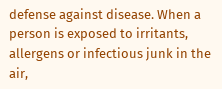defense against disease. When a person is exposed to irritants, allergens or infectious junk in the air,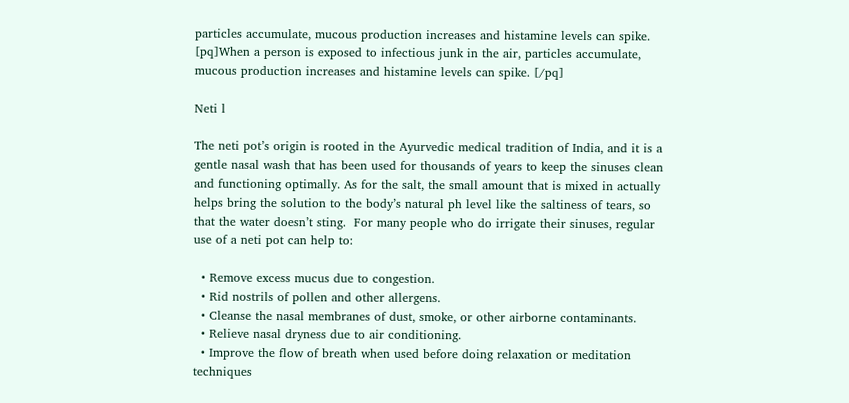particles accumulate, mucous production increases and histamine levels can spike. [pq]When a person is exposed to infectious junk in the air, particles accumulate, mucous production increases and histamine levels can spike. [/pq]

Neti l

The neti pot’s origin is rooted in the Ayurvedic medical tradition of India, and it is a gentle nasal wash that has been used for thousands of years to keep the sinuses clean and functioning optimally. As for the salt, the small amount that is mixed in actually helps bring the solution to the body’s natural ph level like the saltiness of tears, so that the water doesn’t sting.  For many people who do irrigate their sinuses, regular use of a neti pot can help to:

  • Remove excess mucus due to congestion.
  • Rid nostrils of pollen and other allergens.
  • Cleanse the nasal membranes of dust, smoke, or other airborne contaminants.
  • Relieve nasal dryness due to air conditioning.
  • Improve the flow of breath when used before doing relaxation or meditation techniques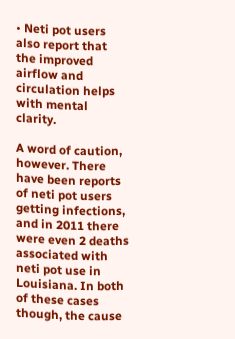• Neti pot users also report that the improved airflow and circulation helps with mental clarity.

A word of caution, however. There have been reports of neti pot users getting infections, and in 2011 there were even 2 deaths associated with neti pot use in Louisiana. In both of these cases though, the cause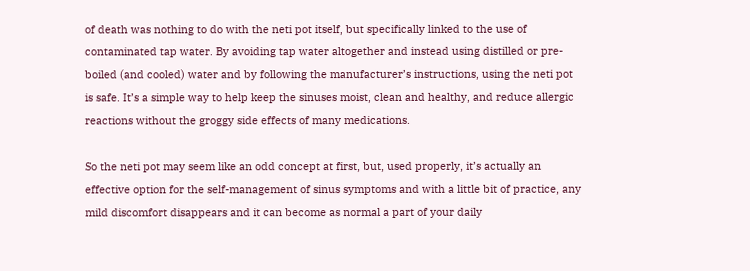of death was nothing to do with the neti pot itself, but specifically linked to the use of contaminated tap water. By avoiding tap water altogether and instead using distilled or pre-boiled (and cooled) water and by following the manufacturer’s instructions, using the neti pot is safe. It’s a simple way to help keep the sinuses moist, clean and healthy, and reduce allergic reactions without the groggy side effects of many medications.

So the neti pot may seem like an odd concept at first, but, used properly, it’s actually an effective option for the self-management of sinus symptoms and with a little bit of practice, any mild discomfort disappears and it can become as normal a part of your daily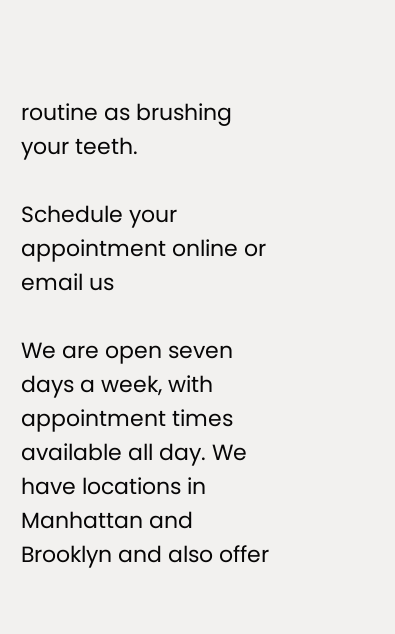routine as brushing your teeth.

Schedule your appointment online or email us

We are open seven days a week, with appointment times available all day. We have locations in Manhattan and Brooklyn and also offer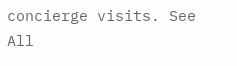concierge visits. See All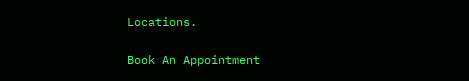Locations.

Book An Appointment